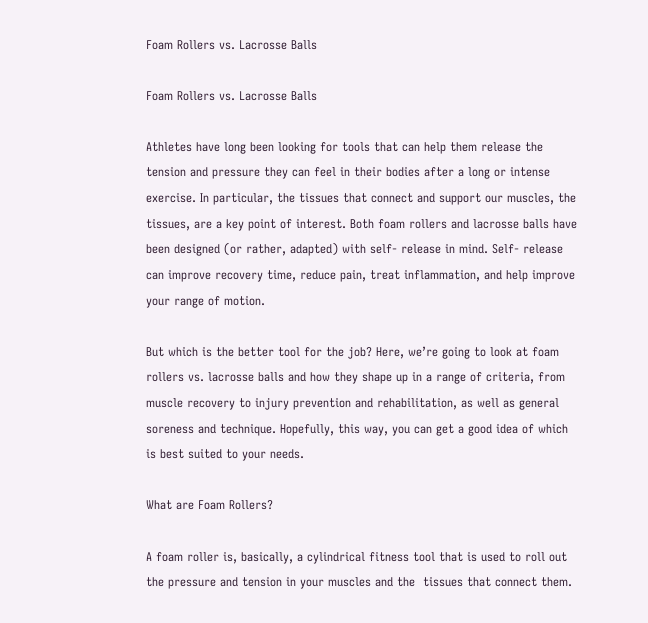Foam Rollers vs. Lacrosse Balls

Foam Rollers vs. Lacrosse Balls

Athletes have long been looking for tools that can help them release the tension and pressure they can feel in their bodies after a long or intense exercise. In particular, the tissues that connect and support our muscles, the  tissues, are a key point of interest. Both foam rollers and lacrosse balls have been designed (or rather, adapted) with self- release in mind. Self- release can improve recovery time, reduce pain, treat inflammation, and help improve your range of motion.

But which is the better tool for the job? Here, we’re going to look at foam rollers vs. lacrosse balls and how they shape up in a range of criteria, from muscle recovery to injury prevention and rehabilitation, as well as general soreness and technique. Hopefully, this way, you can get a good idea of which is best suited to your needs.

What are Foam Rollers?

A foam roller is, basically, a cylindrical fitness tool that is used to roll out the pressure and tension in your muscles and the  tissues that connect them.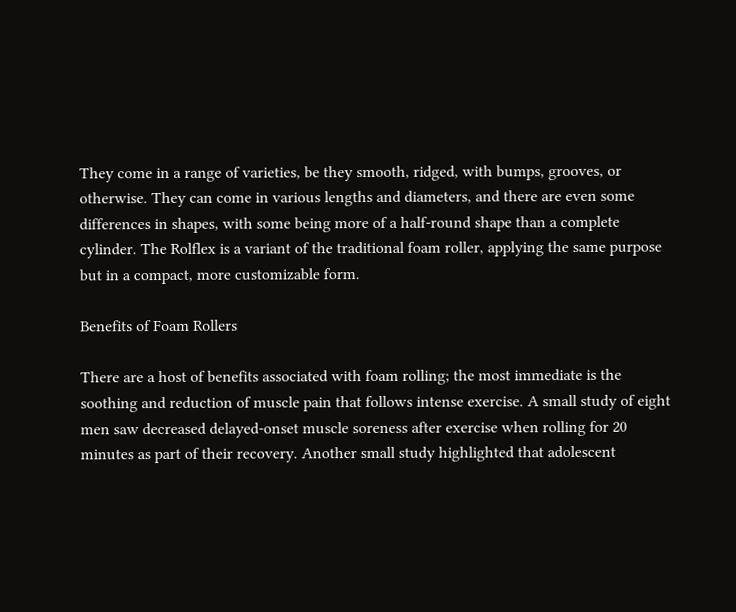They come in a range of varieties, be they smooth, ridged, with bumps, grooves, or otherwise. They can come in various lengths and diameters, and there are even some differences in shapes, with some being more of a half-round shape than a complete cylinder. The Rolflex is a variant of the traditional foam roller, applying the same purpose but in a compact, more customizable form.

Benefits of Foam Rollers

There are a host of benefits associated with foam rolling; the most immediate is the soothing and reduction of muscle pain that follows intense exercise. A small study of eight men saw decreased delayed-onset muscle soreness after exercise when rolling for 20 minutes as part of their recovery. Another small study highlighted that adolescent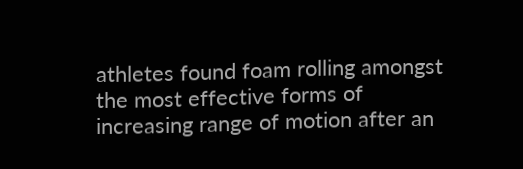athletes found foam rolling amongst the most effective forms of increasing range of motion after an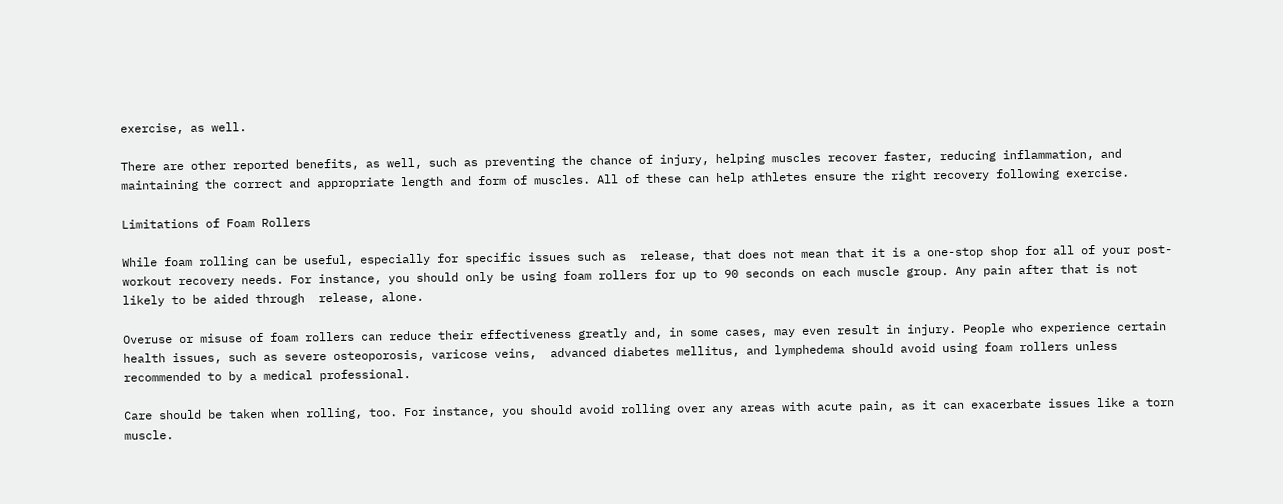exercise, as well.

There are other reported benefits, as well, such as preventing the chance of injury, helping muscles recover faster, reducing inflammation, and maintaining the correct and appropriate length and form of muscles. All of these can help athletes ensure the right recovery following exercise.

Limitations of Foam Rollers

While foam rolling can be useful, especially for specific issues such as  release, that does not mean that it is a one-stop shop for all of your post-workout recovery needs. For instance, you should only be using foam rollers for up to 90 seconds on each muscle group. Any pain after that is not likely to be aided through  release, alone.

Overuse or misuse of foam rollers can reduce their effectiveness greatly and, in some cases, may even result in injury. People who experience certain health issues, such as severe osteoporosis, varicose veins,  advanced diabetes mellitus, and lymphedema should avoid using foam rollers unless recommended to by a medical professional.

Care should be taken when rolling, too. For instance, you should avoid rolling over any areas with acute pain, as it can exacerbate issues like a torn muscle.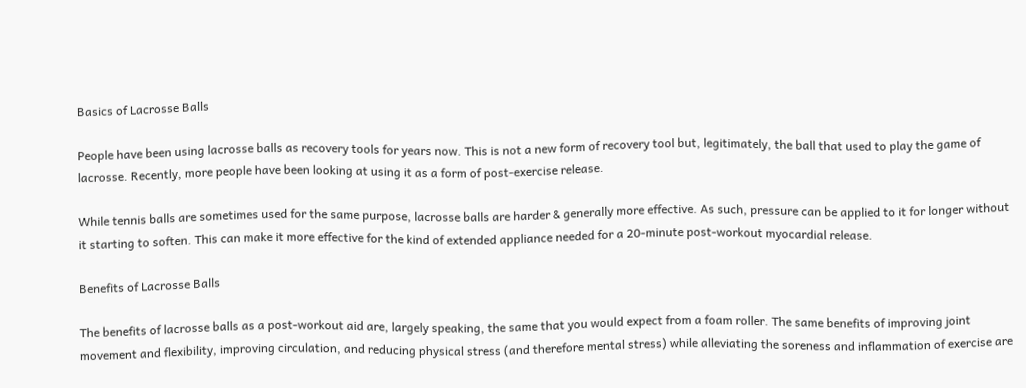Basics of Lacrosse Balls

People have been using lacrosse balls as recovery tools for years now. This is not a new form of recovery tool but, legitimately, the ball that used to play the game of lacrosse. Recently, more people have been looking at using it as a form of post-exercise release.

While tennis balls are sometimes used for the same purpose, lacrosse balls are harder & generally more effective. As such, pressure can be applied to it for longer without it starting to soften. This can make it more effective for the kind of extended appliance needed for a 20-minute post-workout myocardial release.

Benefits of Lacrosse Balls

The benefits of lacrosse balls as a post-workout aid are, largely speaking, the same that you would expect from a foam roller. The same benefits of improving joint movement and flexibility, improving circulation, and reducing physical stress (and therefore mental stress) while alleviating the soreness and inflammation of exercise are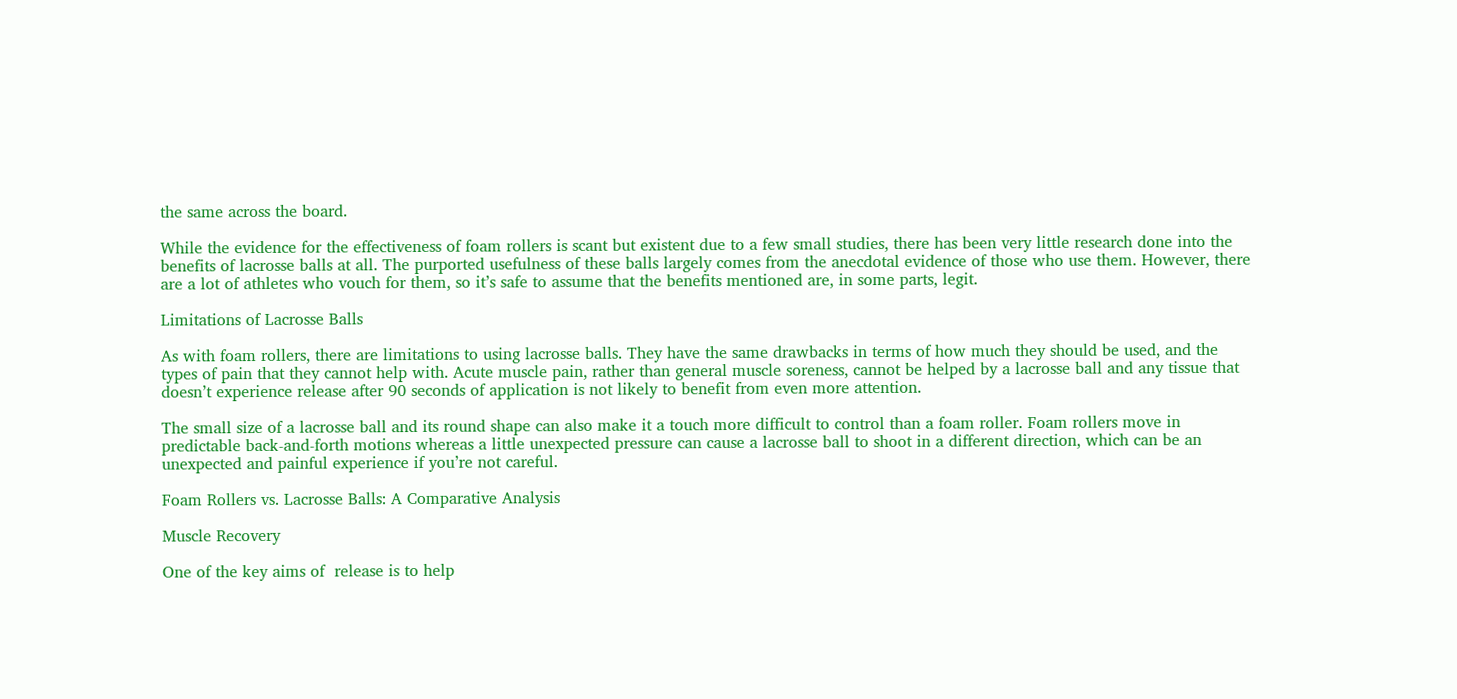the same across the board.

While the evidence for the effectiveness of foam rollers is scant but existent due to a few small studies, there has been very little research done into the benefits of lacrosse balls at all. The purported usefulness of these balls largely comes from the anecdotal evidence of those who use them. However, there are a lot of athletes who vouch for them, so it’s safe to assume that the benefits mentioned are, in some parts, legit.

Limitations of Lacrosse Balls

As with foam rollers, there are limitations to using lacrosse balls. They have the same drawbacks in terms of how much they should be used, and the types of pain that they cannot help with. Acute muscle pain, rather than general muscle soreness, cannot be helped by a lacrosse ball and any tissue that doesn’t experience release after 90 seconds of application is not likely to benefit from even more attention.

The small size of a lacrosse ball and its round shape can also make it a touch more difficult to control than a foam roller. Foam rollers move in predictable back-and-forth motions whereas a little unexpected pressure can cause a lacrosse ball to shoot in a different direction, which can be an unexpected and painful experience if you’re not careful.

Foam Rollers vs. Lacrosse Balls: A Comparative Analysis

Muscle Recovery

One of the key aims of  release is to help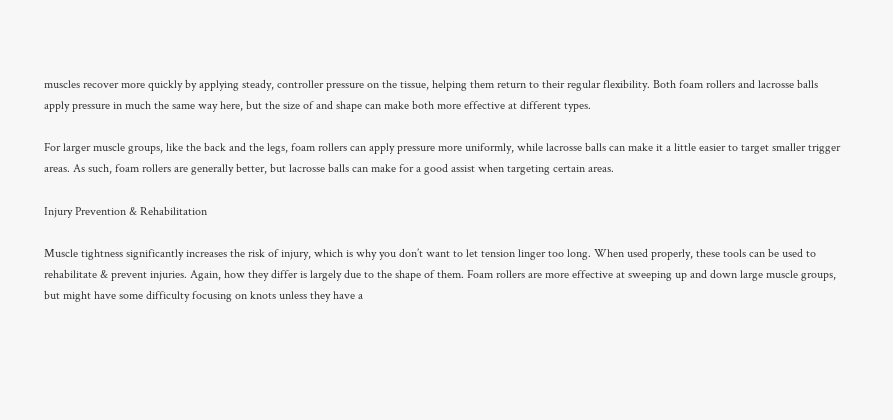muscles recover more quickly by applying steady, controller pressure on the tissue, helping them return to their regular flexibility. Both foam rollers and lacrosse balls apply pressure in much the same way here, but the size of and shape can make both more effective at different types.

For larger muscle groups, like the back and the legs, foam rollers can apply pressure more uniformly, while lacrosse balls can make it a little easier to target smaller trigger areas. As such, foam rollers are generally better, but lacrosse balls can make for a good assist when targeting certain areas.

Injury Prevention & Rehabilitation

Muscle tightness significantly increases the risk of injury, which is why you don’t want to let tension linger too long. When used properly, these tools can be used to rehabilitate & prevent injuries. Again, how they differ is largely due to the shape of them. Foam rollers are more effective at sweeping up and down large muscle groups, but might have some difficulty focusing on knots unless they have a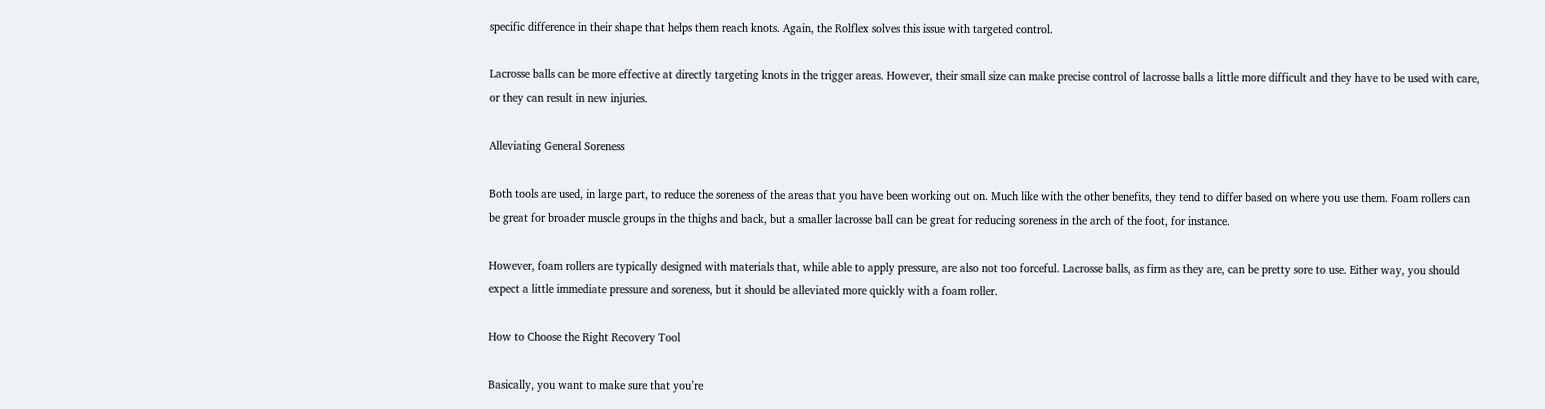specific difference in their shape that helps them reach knots. Again, the Rolflex solves this issue with targeted control.

Lacrosse balls can be more effective at directly targeting knots in the trigger areas. However, their small size can make precise control of lacrosse balls a little more difficult and they have to be used with care, or they can result in new injuries.

Alleviating General Soreness

Both tools are used, in large part, to reduce the soreness of the areas that you have been working out on. Much like with the other benefits, they tend to differ based on where you use them. Foam rollers can be great for broader muscle groups in the thighs and back, but a smaller lacrosse ball can be great for reducing soreness in the arch of the foot, for instance.

However, foam rollers are typically designed with materials that, while able to apply pressure, are also not too forceful. Lacrosse balls, as firm as they are, can be pretty sore to use. Either way, you should expect a little immediate pressure and soreness, but it should be alleviated more quickly with a foam roller.

How to Choose the Right Recovery Tool

Basically, you want to make sure that you’re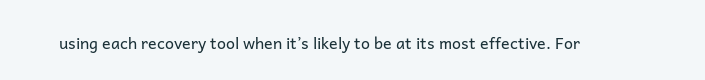using each recovery tool when it’s likely to be at its most effective. For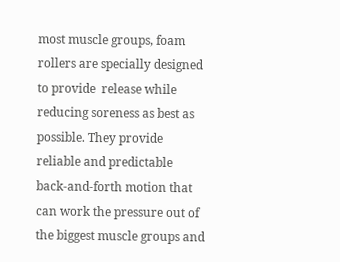most muscle groups, foam rollers are specially designed to provide  release while reducing soreness as best as possible. They provide reliable and predictable back-and-forth motion that can work the pressure out of the biggest muscle groups and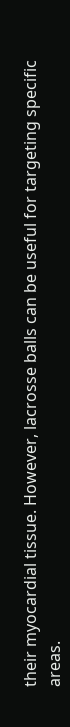their myocardial tissue. However, lacrosse balls can be useful for targeting specific areas.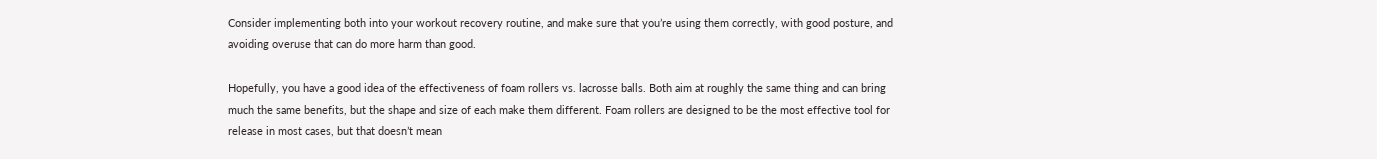Consider implementing both into your workout recovery routine, and make sure that you’re using them correctly, with good posture, and avoiding overuse that can do more harm than good.

Hopefully, you have a good idea of the effectiveness of foam rollers vs. lacrosse balls. Both aim at roughly the same thing and can bring much the same benefits, but the shape and size of each make them different. Foam rollers are designed to be the most effective tool for  release in most cases, but that doesn’t mean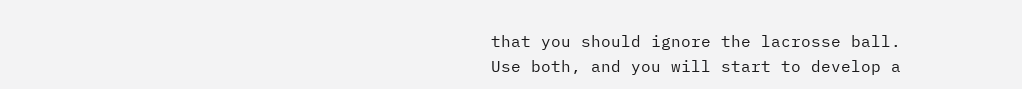that you should ignore the lacrosse ball. Use both, and you will start to develop a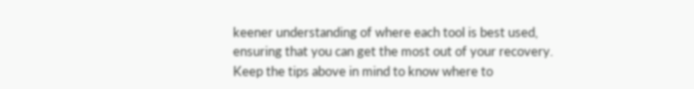keener understanding of where each tool is best used, ensuring that you can get the most out of your recovery. Keep the tips above in mind to know where to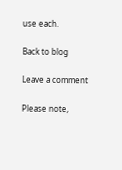use each.

Back to blog

Leave a comment

Please note,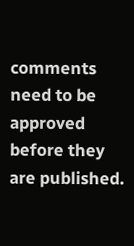comments need to be approved before they are published.